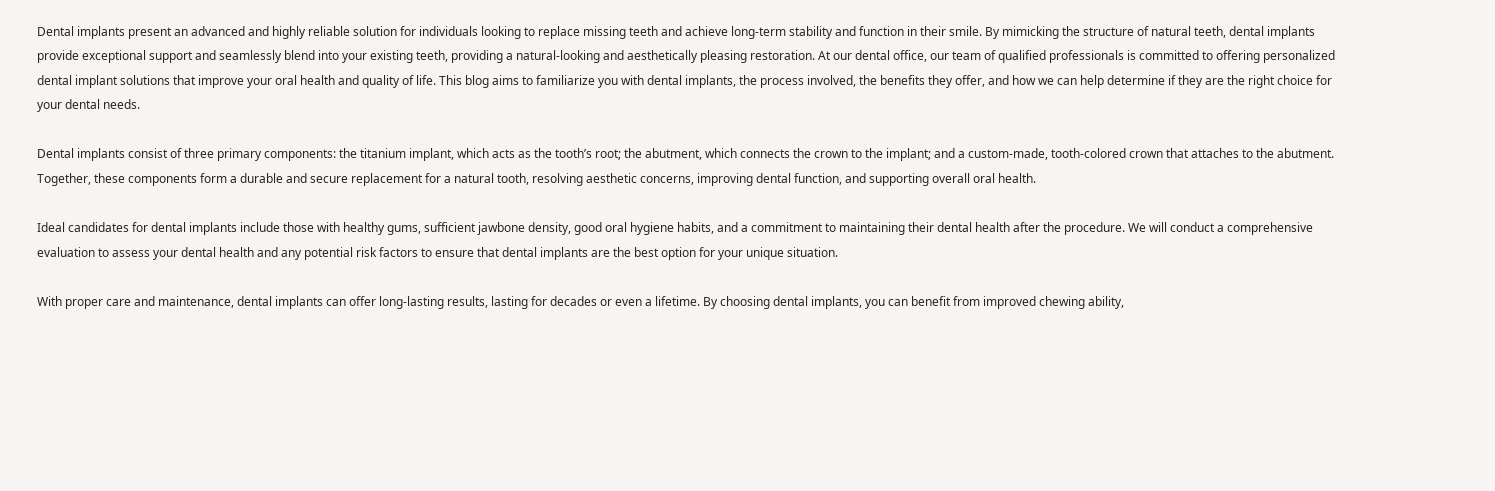Dental implants present an advanced and highly reliable solution for individuals looking to replace missing teeth and achieve long-term stability and function in their smile. By mimicking the structure of natural teeth, dental implants provide exceptional support and seamlessly blend into your existing teeth, providing a natural-looking and aesthetically pleasing restoration. At our dental office, our team of qualified professionals is committed to offering personalized dental implant solutions that improve your oral health and quality of life. This blog aims to familiarize you with dental implants, the process involved, the benefits they offer, and how we can help determine if they are the right choice for your dental needs.

Dental implants consist of three primary components: the titanium implant, which acts as the tooth’s root; the abutment, which connects the crown to the implant; and a custom-made, tooth-colored crown that attaches to the abutment. Together, these components form a durable and secure replacement for a natural tooth, resolving aesthetic concerns, improving dental function, and supporting overall oral health.

Ideal candidates for dental implants include those with healthy gums, sufficient jawbone density, good oral hygiene habits, and a commitment to maintaining their dental health after the procedure. We will conduct a comprehensive evaluation to assess your dental health and any potential risk factors to ensure that dental implants are the best option for your unique situation.

With proper care and maintenance, dental implants can offer long-lasting results, lasting for decades or even a lifetime. By choosing dental implants, you can benefit from improved chewing ability,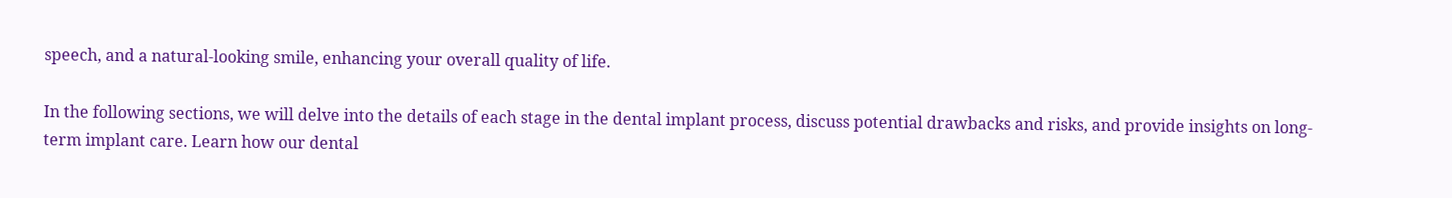speech, and a natural-looking smile, enhancing your overall quality of life.

In the following sections, we will delve into the details of each stage in the dental implant process, discuss potential drawbacks and risks, and provide insights on long-term implant care. Learn how our dental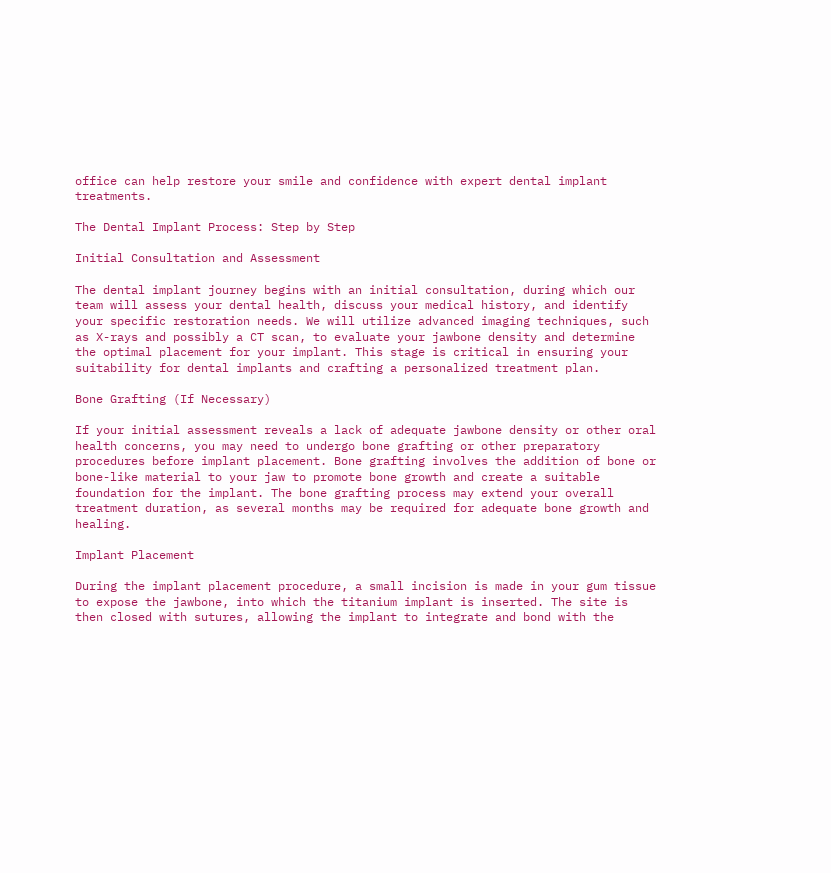office can help restore your smile and confidence with expert dental implant treatments.

The Dental Implant Process: Step by Step

Initial Consultation and Assessment

The dental implant journey begins with an initial consultation, during which our team will assess your dental health, discuss your medical history, and identify your specific restoration needs. We will utilize advanced imaging techniques, such as X-rays and possibly a CT scan, to evaluate your jawbone density and determine the optimal placement for your implant. This stage is critical in ensuring your suitability for dental implants and crafting a personalized treatment plan.

Bone Grafting (If Necessary)

If your initial assessment reveals a lack of adequate jawbone density or other oral health concerns, you may need to undergo bone grafting or other preparatory procedures before implant placement. Bone grafting involves the addition of bone or bone-like material to your jaw to promote bone growth and create a suitable foundation for the implant. The bone grafting process may extend your overall treatment duration, as several months may be required for adequate bone growth and healing.

Implant Placement

During the implant placement procedure, a small incision is made in your gum tissue to expose the jawbone, into which the titanium implant is inserted. The site is then closed with sutures, allowing the implant to integrate and bond with the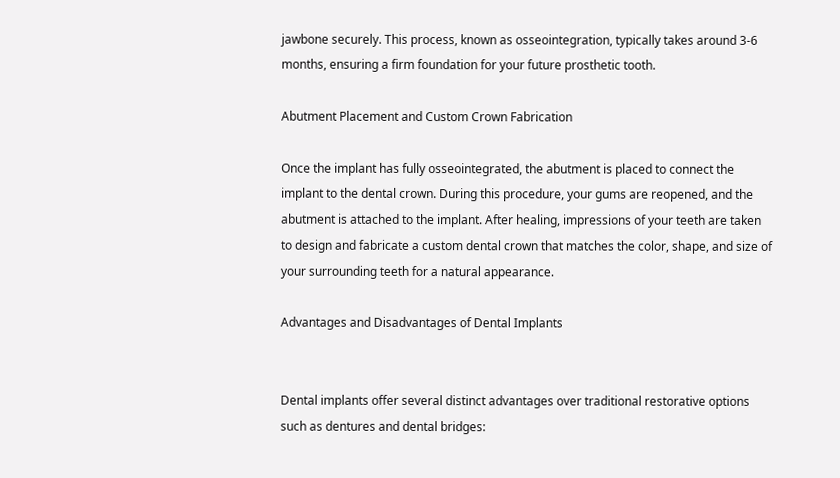jawbone securely. This process, known as osseointegration, typically takes around 3-6 months, ensuring a firm foundation for your future prosthetic tooth.

Abutment Placement and Custom Crown Fabrication

Once the implant has fully osseointegrated, the abutment is placed to connect the implant to the dental crown. During this procedure, your gums are reopened, and the abutment is attached to the implant. After healing, impressions of your teeth are taken to design and fabricate a custom dental crown that matches the color, shape, and size of your surrounding teeth for a natural appearance.

Advantages and Disadvantages of Dental Implants


Dental implants offer several distinct advantages over traditional restorative options such as dentures and dental bridges: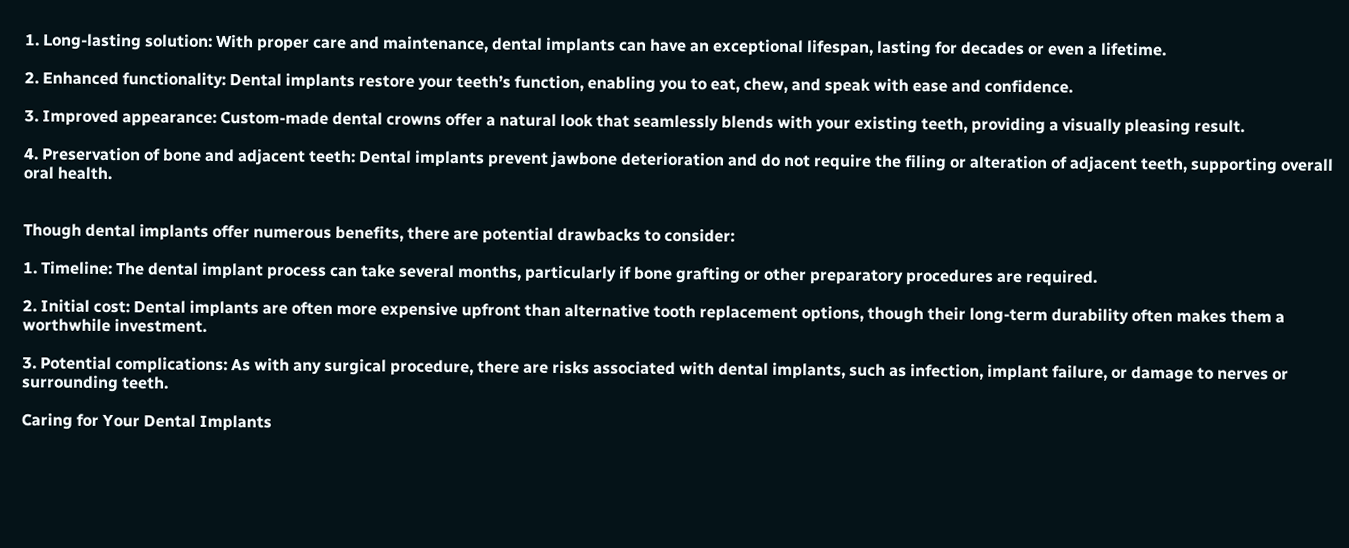1. Long-lasting solution: With proper care and maintenance, dental implants can have an exceptional lifespan, lasting for decades or even a lifetime.

2. Enhanced functionality: Dental implants restore your teeth’s function, enabling you to eat, chew, and speak with ease and confidence.

3. Improved appearance: Custom-made dental crowns offer a natural look that seamlessly blends with your existing teeth, providing a visually pleasing result.

4. Preservation of bone and adjacent teeth: Dental implants prevent jawbone deterioration and do not require the filing or alteration of adjacent teeth, supporting overall oral health.


Though dental implants offer numerous benefits, there are potential drawbacks to consider:

1. Timeline: The dental implant process can take several months, particularly if bone grafting or other preparatory procedures are required.

2. Initial cost: Dental implants are often more expensive upfront than alternative tooth replacement options, though their long-term durability often makes them a worthwhile investment.

3. Potential complications: As with any surgical procedure, there are risks associated with dental implants, such as infection, implant failure, or damage to nerves or surrounding teeth.

Caring for Your Dental Implants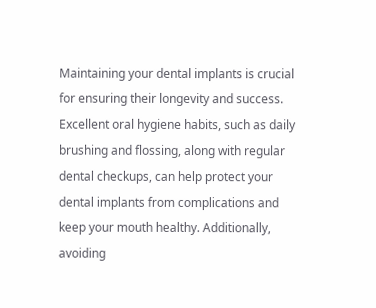Maintaining your dental implants is crucial for ensuring their longevity and success. Excellent oral hygiene habits, such as daily brushing and flossing, along with regular dental checkups, can help protect your dental implants from complications and keep your mouth healthy. Additionally, avoiding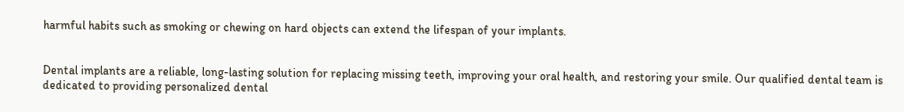harmful habits such as smoking or chewing on hard objects can extend the lifespan of your implants.


Dental implants are a reliable, long-lasting solution for replacing missing teeth, improving your oral health, and restoring your smile. Our qualified dental team is dedicated to providing personalized dental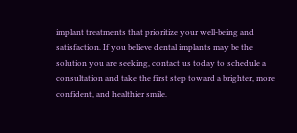implant treatments that prioritize your well-being and satisfaction. If you believe dental implants may be the solution you are seeking, contact us today to schedule a consultation and take the first step toward a brighter, more confident, and healthier smile.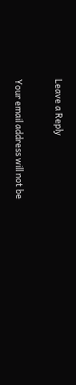Leave a Reply

Your email address will not be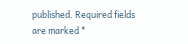published. Required fields are marked *